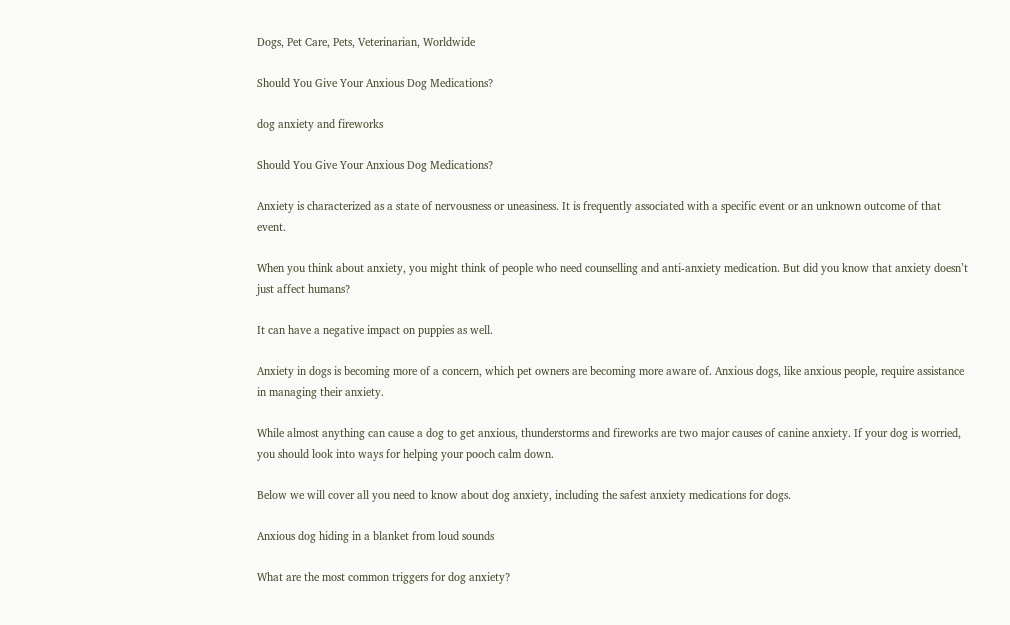Dogs, Pet Care, Pets, Veterinarian, Worldwide

Should You Give Your Anxious Dog Medications?

dog anxiety and fireworks

Should You Give Your Anxious Dog Medications?

Anxiety is characterized as a state of nervousness or uneasiness. It is frequently associated with a specific event or an unknown outcome of that event.

When you think about anxiety, you might think of people who need counselling and anti-anxiety medication. But did you know that anxiety doesn’t just affect humans?

It can have a negative impact on puppies as well.

Anxiety in dogs is becoming more of a concern, which pet owners are becoming more aware of. Anxious dogs, like anxious people, require assistance in managing their anxiety.

While almost anything can cause a dog to get anxious, thunderstorms and fireworks are two major causes of canine anxiety. If your dog is worried, you should look into ways for helping your pooch calm down.

Below we will cover all you need to know about dog anxiety, including the safest anxiety medications for dogs.

Anxious dog hiding in a blanket from loud sounds

What are the most common triggers for dog anxiety?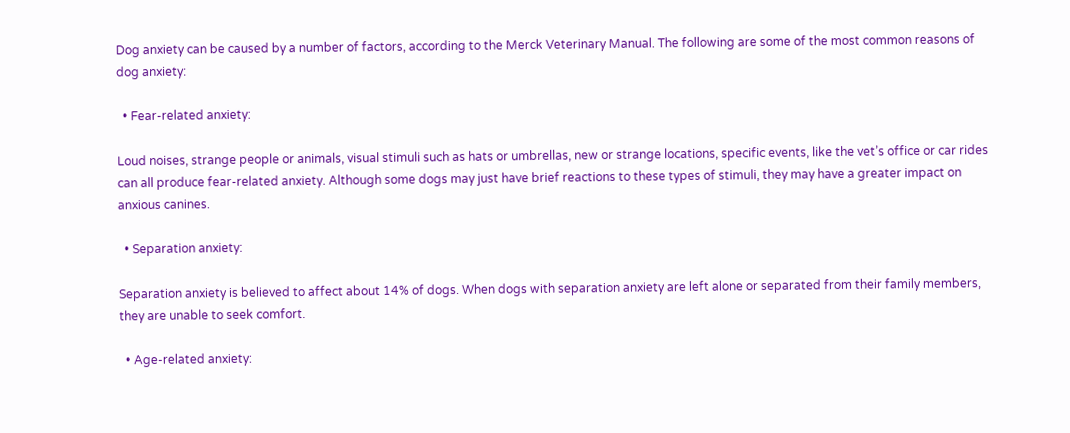Dog anxiety can be caused by a number of factors, according to the Merck Veterinary Manual. The following are some of the most common reasons of dog anxiety:

  • Fear-related anxiety:

Loud noises, strange people or animals, visual stimuli such as hats or umbrellas, new or strange locations, specific events, like the vet’s office or car rides can all produce fear-related anxiety. Although some dogs may just have brief reactions to these types of stimuli, they may have a greater impact on anxious canines.

  • Separation anxiety:

Separation anxiety is believed to affect about 14% of dogs. When dogs with separation anxiety are left alone or separated from their family members, they are unable to seek comfort.

  • Age-related anxiety: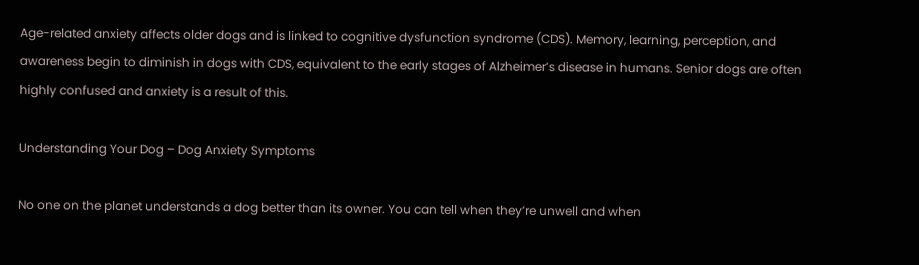Age-related anxiety affects older dogs and is linked to cognitive dysfunction syndrome (CDS). Memory, learning, perception, and awareness begin to diminish in dogs with CDS, equivalent to the early stages of Alzheimer’s disease in humans. Senior dogs are often highly confused and anxiety is a result of this.

Understanding Your Dog – Dog Anxiety Symptoms

No one on the planet understands a dog better than its owner. You can tell when they’re unwell and when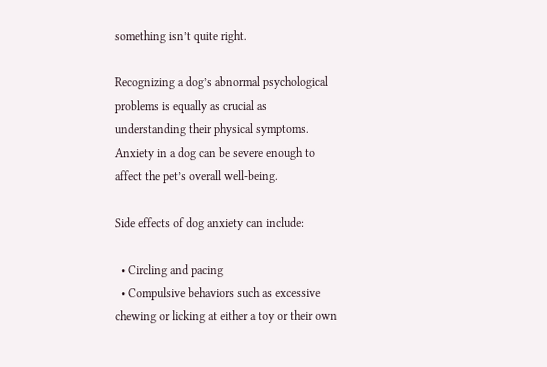something isn’t quite right.

Recognizing a dog’s abnormal psychological problems is equally as crucial as understanding their physical symptoms. Anxiety in a dog can be severe enough to affect the pet’s overall well-being.

Side effects of dog anxiety can include:

  • Circling and pacing
  • Compulsive behaviors such as excessive chewing or licking at either a toy or their own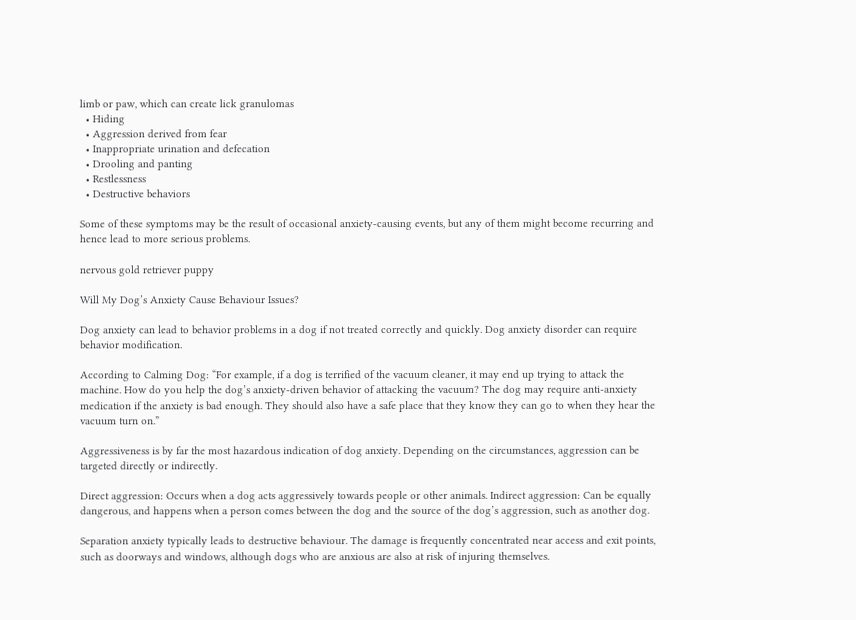limb or paw, which can create lick granulomas
  • Hiding
  • Aggression derived from fear
  • Inappropriate urination and defecation
  • Drooling and panting
  • Restlessness
  • Destructive behaviors

Some of these symptoms may be the result of occasional anxiety-causing events, but any of them might become recurring and hence lead to more serious problems.

nervous gold retriever puppy

Will My Dog’s Anxiety Cause Behaviour Issues?

Dog anxiety can lead to behavior problems in a dog if not treated correctly and quickly. Dog anxiety disorder can require behavior modification.

According to Calming Dog: “For example, if a dog is terrified of the vacuum cleaner, it may end up trying to attack the machine. How do you help the dog’s anxiety-driven behavior of attacking the vacuum? The dog may require anti-anxiety medication if the anxiety is bad enough. They should also have a safe place that they know they can go to when they hear the vacuum turn on.”

Aggressiveness is by far the most hazardous indication of dog anxiety. Depending on the circumstances, aggression can be targeted directly or indirectly.

Direct aggression: Occurs when a dog acts aggressively towards people or other animals. Indirect aggression: Can be equally dangerous, and happens when a person comes between the dog and the source of the dog’s aggression, such as another dog.

Separation anxiety typically leads to destructive behaviour. The damage is frequently concentrated near access and exit points, such as doorways and windows, although dogs who are anxious are also at risk of injuring themselves.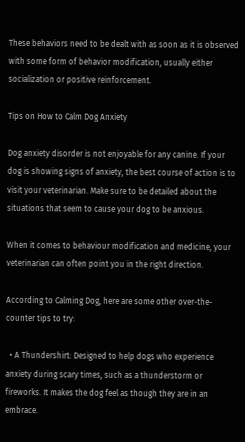These behaviors need to be dealt with as soon as it is observed with some form of behavior modification, usually either socialization or positive reinforcement.

Tips on How to Calm Dog Anxiety

Dog anxiety disorder is not enjoyable for any canine. If your dog is showing signs of anxiety, the best course of action is to visit your veterinarian. Make sure to be detailed about the situations that seem to cause your dog to be anxious.

When it comes to behaviour modification and medicine, your veterinarian can often point you in the right direction.

According to Calming Dog, here are some other over-the-counter tips to try:

  • A Thundershirt: Designed to help dogs who experience anxiety during scary times, such as a thunderstorm or fireworks. It makes the dog feel as though they are in an embrace.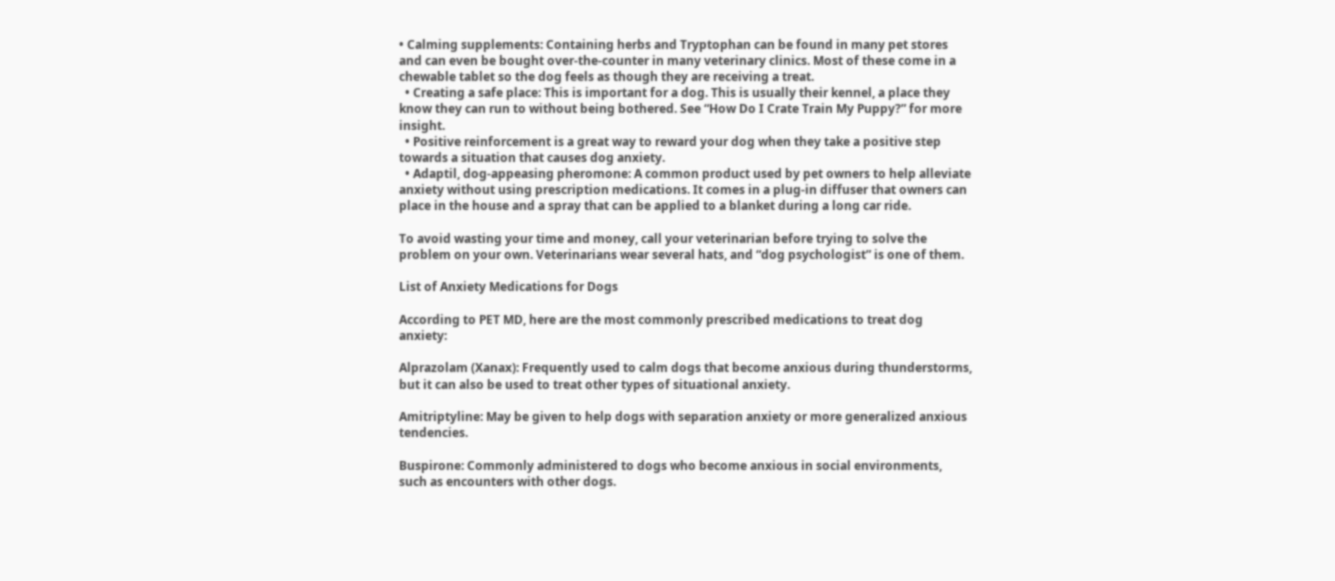• Calming supplements: Containing herbs and Tryptophan can be found in many pet stores and can even be bought over-the-counter in many veterinary clinics. Most of these come in a chewable tablet so the dog feels as though they are receiving a treat.
  • Creating a safe place: This is important for a dog. This is usually their kennel, a place they know they can run to without being bothered. See “How Do I Crate Train My Puppy?” for more insight.
  • Positive reinforcement is a great way to reward your dog when they take a positive step towards a situation that causes dog anxiety.
  • Adaptil, dog-appeasing pheromone: A common product used by pet owners to help alleviate anxiety without using prescription medications. It comes in a plug-in diffuser that owners can place in the house and a spray that can be applied to a blanket during a long car ride.

To avoid wasting your time and money, call your veterinarian before trying to solve the problem on your own. Veterinarians wear several hats, and “dog psychologist” is one of them.

List of Anxiety Medications for Dogs

According to PET MD, here are the most commonly prescribed medications to treat dog anxiety:

Alprazolam (Xanax): Frequently used to calm dogs that become anxious during thunderstorms, but it can also be used to treat other types of situational anxiety.

Amitriptyline: May be given to help dogs with separation anxiety or more generalized anxious tendencies.

Buspirone: Commonly administered to dogs who become anxious in social environments, such as encounters with other dogs.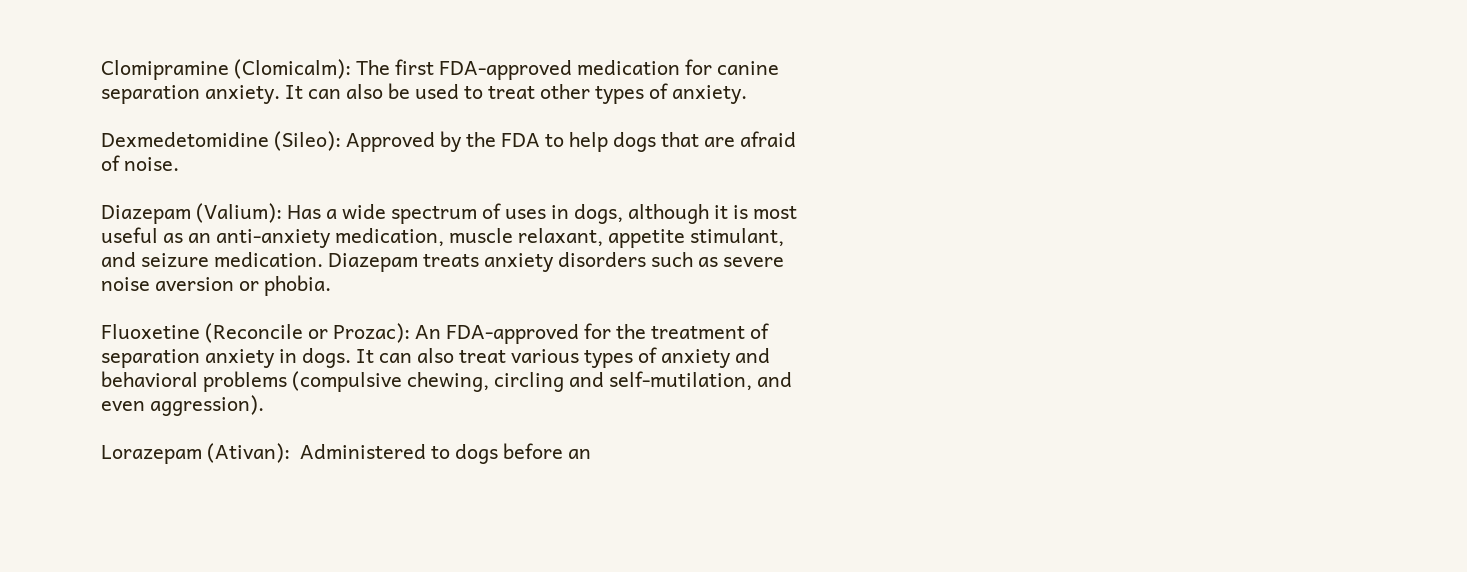Clomipramine (Clomicalm): The first FDA-approved medication for canine separation anxiety. It can also be used to treat other types of anxiety.

Dexmedetomidine (Sileo): Approved by the FDA to help dogs that are afraid of noise.

Diazepam (Valium): Has a wide spectrum of uses in dogs, although it is most useful as an anti-anxiety medication, muscle relaxant, appetite stimulant, and seizure medication. Diazepam treats anxiety disorders such as severe noise aversion or phobia.

Fluoxetine (Reconcile or Prozac): An FDA-approved for the treatment of separation anxiety in dogs. It can also treat various types of anxiety and behavioral problems (compulsive chewing, circling and self-mutilation, and even aggression).

Lorazepam (Ativan):  Administered to dogs before an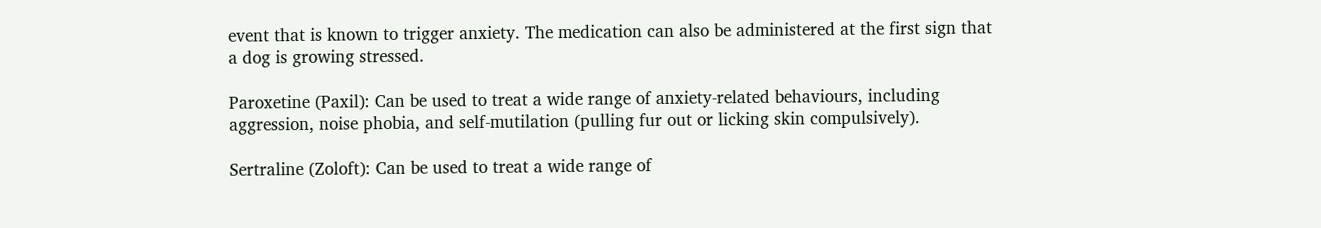event that is known to trigger anxiety. The medication can also be administered at the first sign that a dog is growing stressed.

Paroxetine (Paxil): Can be used to treat a wide range of anxiety-related behaviours, including aggression, noise phobia, and self-mutilation (pulling fur out or licking skin compulsively).

Sertraline (Zoloft): Can be used to treat a wide range of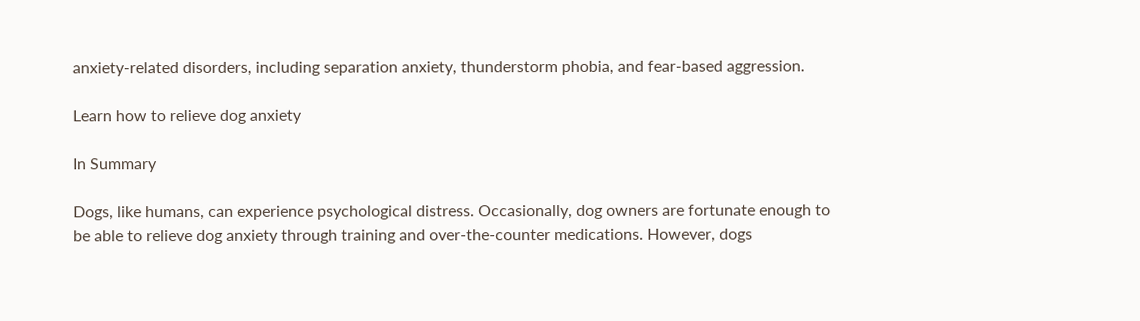anxiety-related disorders, including separation anxiety, thunderstorm phobia, and fear-based aggression.

Learn how to relieve dog anxiety

In Summary

Dogs, like humans, can experience psychological distress. Occasionally, dog owners are fortunate enough to be able to relieve dog anxiety through training and over-the-counter medications. However, dogs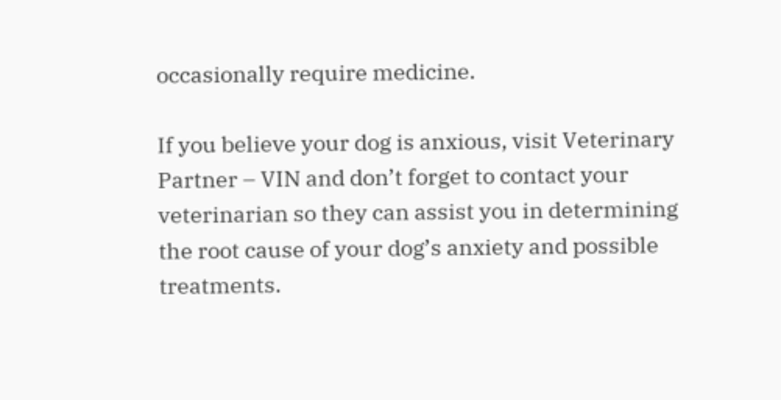occasionally require medicine.

If you believe your dog is anxious, visit Veterinary Partner – VIN and don’t forget to contact your veterinarian so they can assist you in determining the root cause of your dog’s anxiety and possible treatments.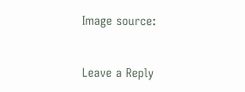Image source:


Leave a Reply